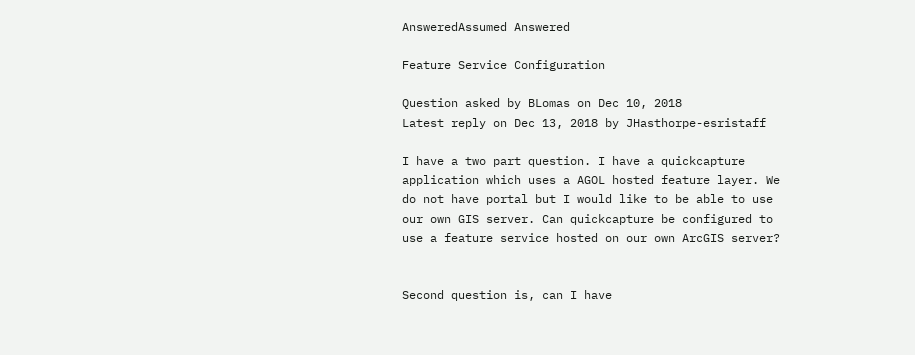AnsweredAssumed Answered

Feature Service Configuration

Question asked by BLomas on Dec 10, 2018
Latest reply on Dec 13, 2018 by JHasthorpe-esristaff

I have a two part question. I have a quickcapture application which uses a AGOL hosted feature layer. We do not have portal but I would like to be able to use our own GIS server. Can quickcapture be configured to use a feature service hosted on our own ArcGIS server?


Second question is, can I have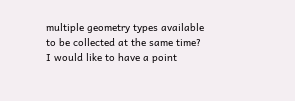multiple geometry types available to be collected at the same time? I would like to have a point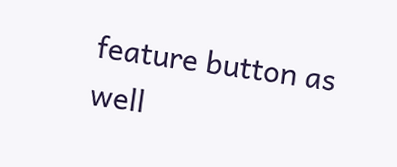feature button as well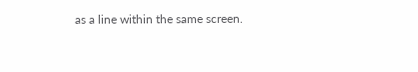as a line within the same screen.